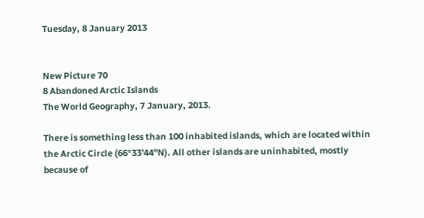Tuesday, 8 January 2013


New Picture 70
8 Abandoned Arctic Islands
The World Geography, 7 January, 2013.

There is something less than 100 inhabited islands, which are located within the Arctic Circle (66°33'44"N). All other islands are uninhabited, mostly because of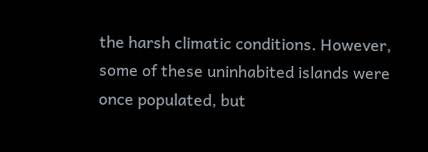the harsh climatic conditions. However, some of these uninhabited islands were once populated, but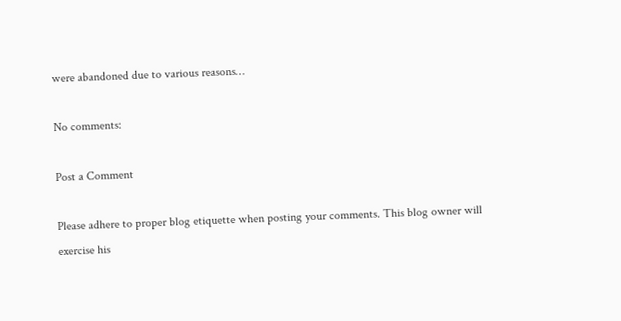were abandoned due to various reasons…

No comments:

Post a Comment

Please adhere to proper blog etiquette when posting your comments. This blog owner will exercise his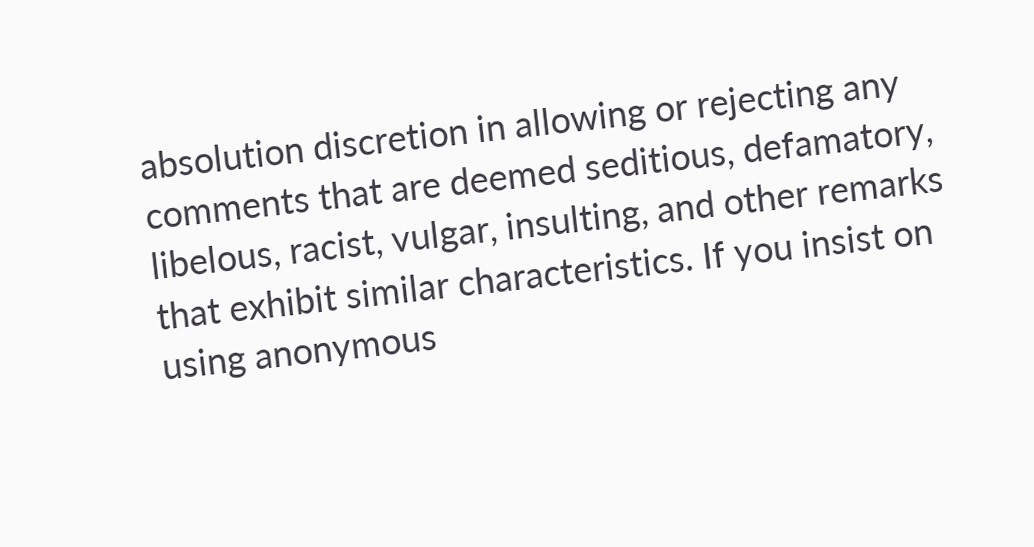absolution discretion in allowing or rejecting any comments that are deemed seditious, defamatory, libelous, racist, vulgar, insulting, and other remarks that exhibit similar characteristics. If you insist on using anonymous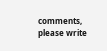comments, please write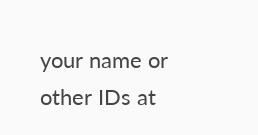your name or other IDs at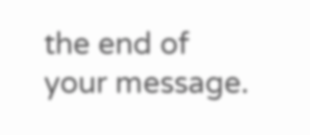the end of your message.